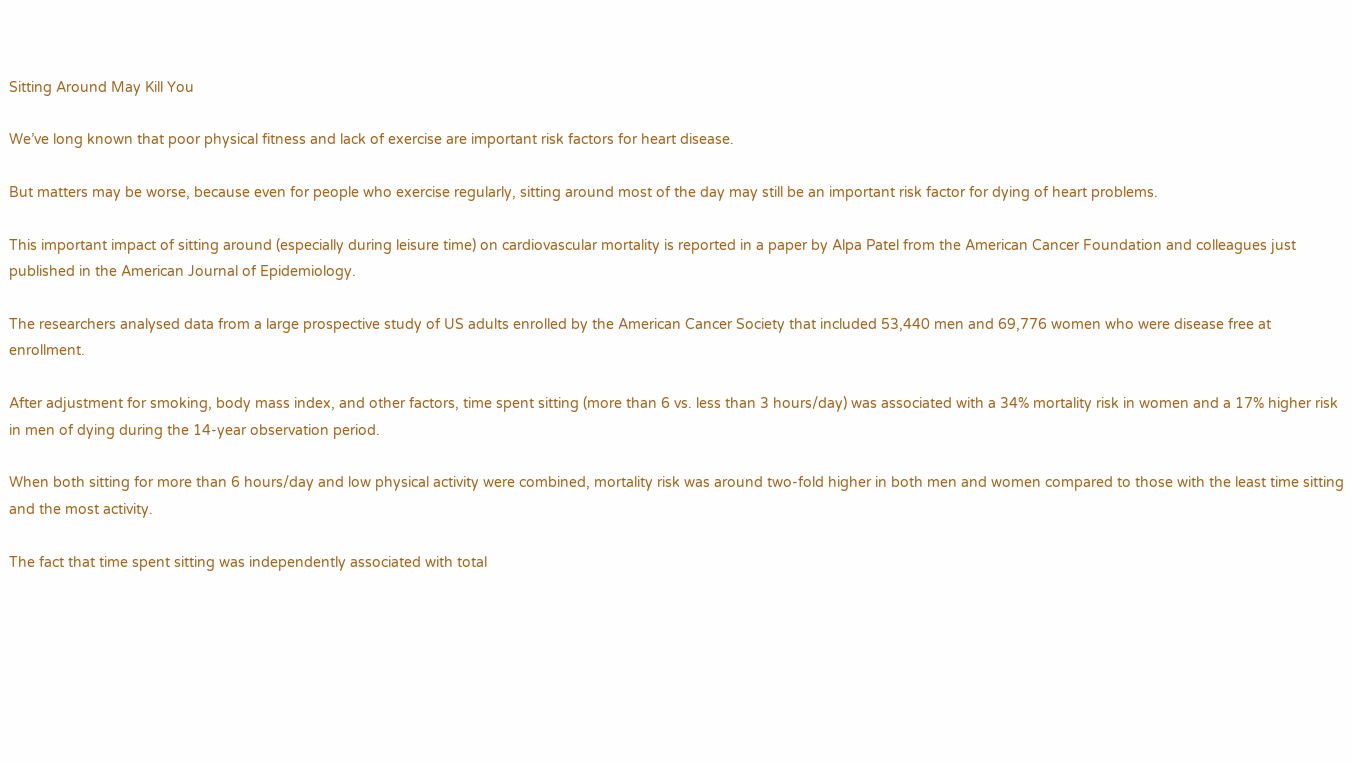Sitting Around May Kill You

We’ve long known that poor physical fitness and lack of exercise are important risk factors for heart disease.

But matters may be worse, because even for people who exercise regularly, sitting around most of the day may still be an important risk factor for dying of heart problems.

This important impact of sitting around (especially during leisure time) on cardiovascular mortality is reported in a paper by Alpa Patel from the American Cancer Foundation and colleagues just published in the American Journal of Epidemiology.

The researchers analysed data from a large prospective study of US adults enrolled by the American Cancer Society that included 53,440 men and 69,776 women who were disease free at enrollment.

After adjustment for smoking, body mass index, and other factors, time spent sitting (more than 6 vs. less than 3 hours/day) was associated with a 34% mortality risk in women and a 17% higher risk in men of dying during the 14-year observation period.

When both sitting for more than 6 hours/day and low physical activity were combined, mortality risk was around two-fold higher in both men and women compared to those with the least time sitting and the most activity.

The fact that time spent sitting was independently associated with total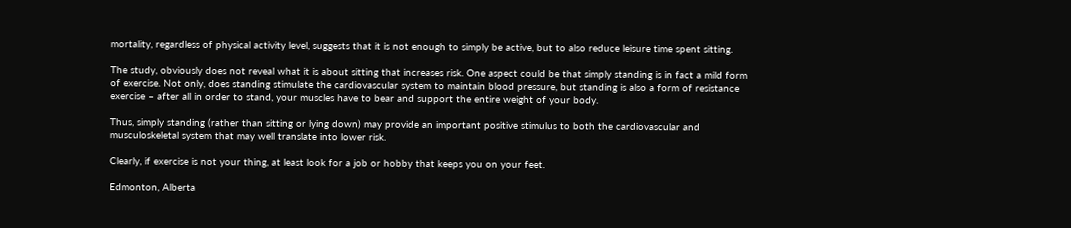mortality, regardless of physical activity level, suggests that it is not enough to simply be active, but to also reduce leisure time spent sitting.

The study, obviously does not reveal what it is about sitting that increases risk. One aspect could be that simply standing is in fact a mild form of exercise. Not only, does standing stimulate the cardiovascular system to maintain blood pressure, but standing is also a form of resistance exercise – after all in order to stand, your muscles have to bear and support the entire weight of your body.

Thus, simply standing (rather than sitting or lying down) may provide an important positive stimulus to both the cardiovascular and musculoskeletal system that may well translate into lower risk.

Clearly, if exercise is not your thing, at least look for a job or hobby that keeps you on your feet.

Edmonton, Alberta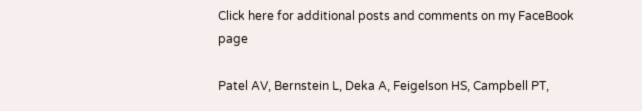Click here for additional posts and comments on my FaceBook page

Patel AV, Bernstein L, Deka A, Feigelson HS, Campbell PT,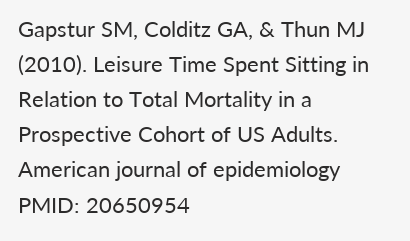Gapstur SM, Colditz GA, & Thun MJ (2010). Leisure Time Spent Sitting in Relation to Total Mortality in a Prospective Cohort of US Adults. American journal of epidemiology PMID: 20650954